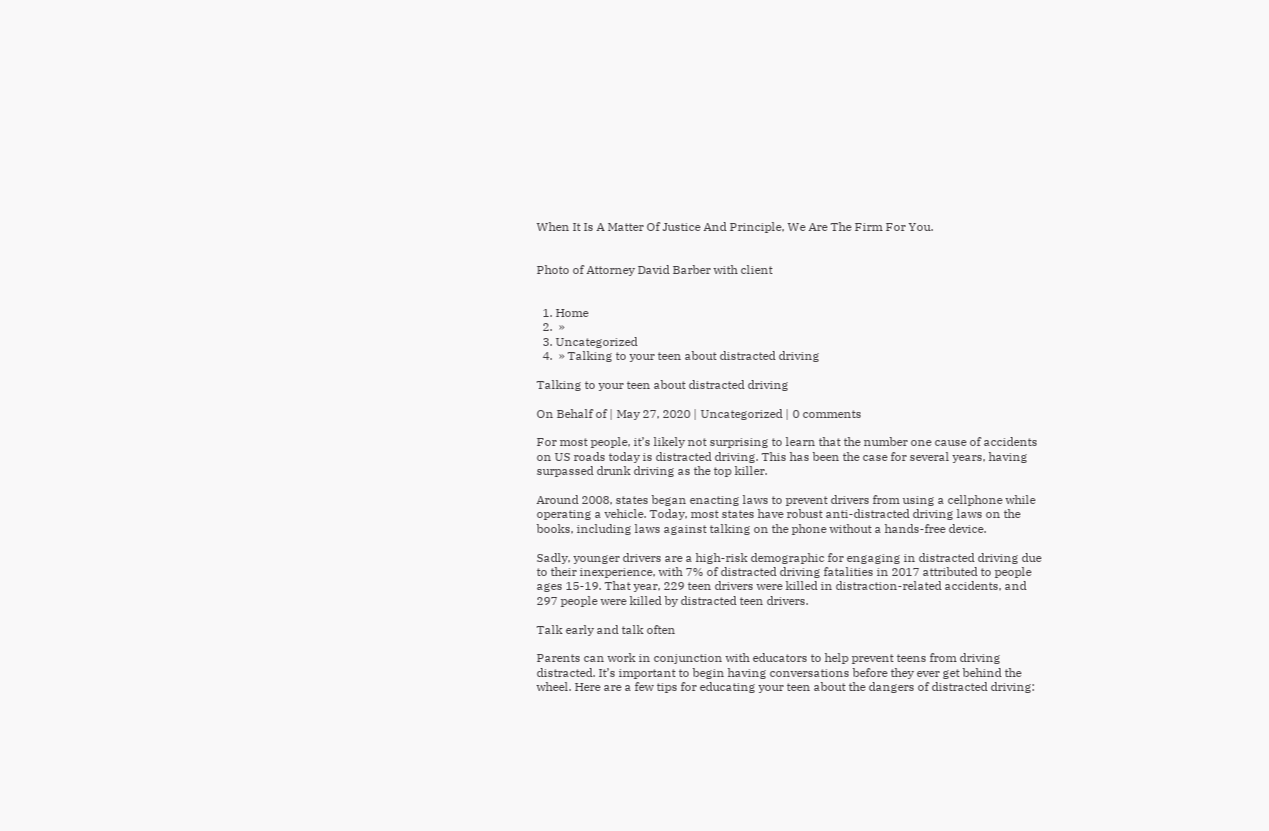When It Is A Matter Of Justice And Principle, We Are The Firm For You.


Photo of Attorney David Barber with client


  1. Home
  2.  »
  3. Uncategorized
  4.  » Talking to your teen about distracted driving

Talking to your teen about distracted driving

On Behalf of | May 27, 2020 | Uncategorized | 0 comments

For most people, it’s likely not surprising to learn that the number one cause of accidents on US roads today is distracted driving. This has been the case for several years, having surpassed drunk driving as the top killer.

Around 2008, states began enacting laws to prevent drivers from using a cellphone while operating a vehicle. Today, most states have robust anti-distracted driving laws on the books, including laws against talking on the phone without a hands-free device.

Sadly, younger drivers are a high-risk demographic for engaging in distracted driving due to their inexperience, with 7% of distracted driving fatalities in 2017 attributed to people ages 15-19. That year, 229 teen drivers were killed in distraction-related accidents, and 297 people were killed by distracted teen drivers.

Talk early and talk often

Parents can work in conjunction with educators to help prevent teens from driving distracted. It’s important to begin having conversations before they ever get behind the wheel. Here are a few tips for educating your teen about the dangers of distracted driving: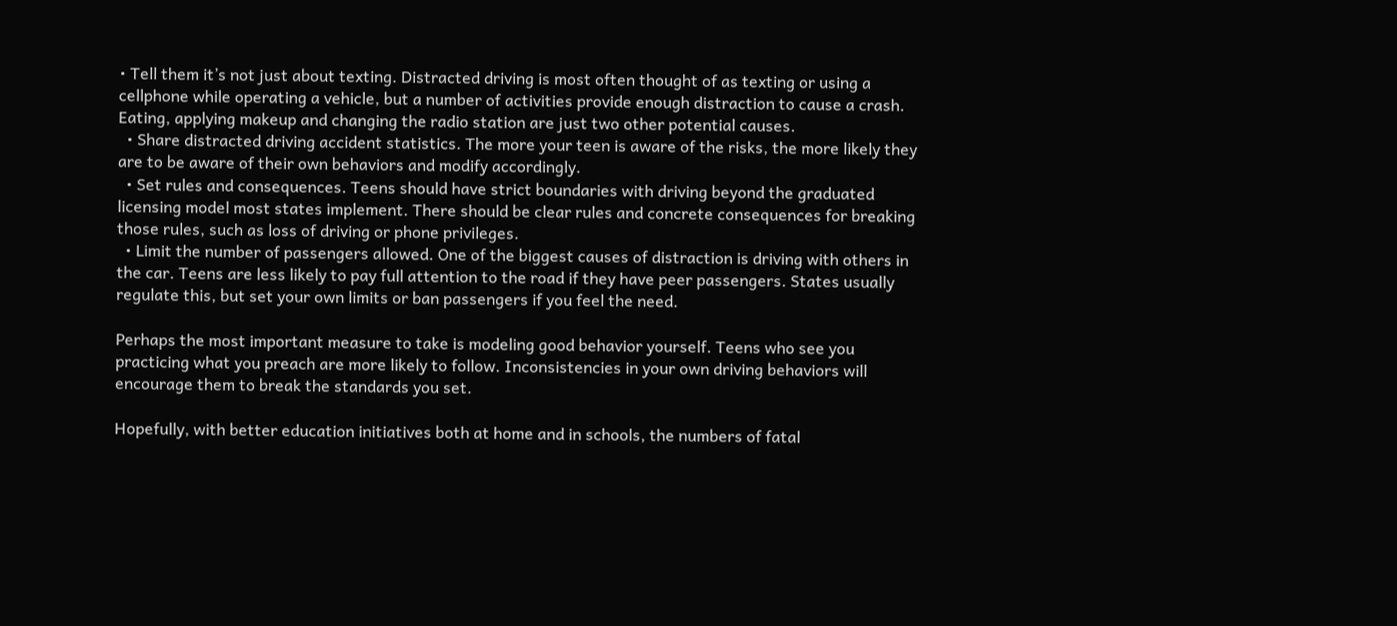• Tell them it’s not just about texting. Distracted driving is most often thought of as texting or using a cellphone while operating a vehicle, but a number of activities provide enough distraction to cause a crash. Eating, applying makeup and changing the radio station are just two other potential causes.
  • Share distracted driving accident statistics. The more your teen is aware of the risks, the more likely they are to be aware of their own behaviors and modify accordingly.
  • Set rules and consequences. Teens should have strict boundaries with driving beyond the graduated licensing model most states implement. There should be clear rules and concrete consequences for breaking those rules, such as loss of driving or phone privileges.
  • Limit the number of passengers allowed. One of the biggest causes of distraction is driving with others in the car. Teens are less likely to pay full attention to the road if they have peer passengers. States usually regulate this, but set your own limits or ban passengers if you feel the need.

Perhaps the most important measure to take is modeling good behavior yourself. Teens who see you practicing what you preach are more likely to follow. Inconsistencies in your own driving behaviors will encourage them to break the standards you set.

Hopefully, with better education initiatives both at home and in schools, the numbers of fatal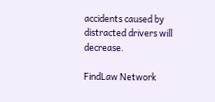accidents caused by distracted drivers will decrease.

FindLaw Network